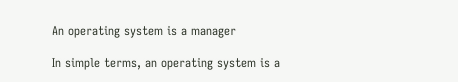An operating system is a manager

In simple terms, an operating system is a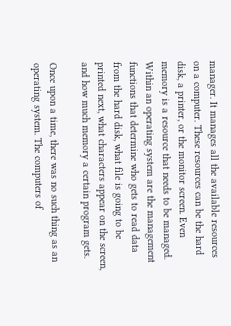manager. It manages all the available resources on a computer. These resources can be the hard disk, a printer, or the monitor screen. Even memory is a resource that needs to be managed. Within an operating system are the management functions that determine who gets to read data from the hard disk, what file is going to be printed next, what characters appear on the screen, and how much memory a certain program gets.

Once upon a time, there was no such thing as an operating system. The computers of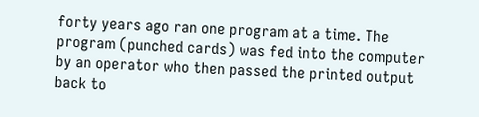forty years ago ran one program at a time. The program (punched cards) was fed into the computer by an operator who then passed the printed output back to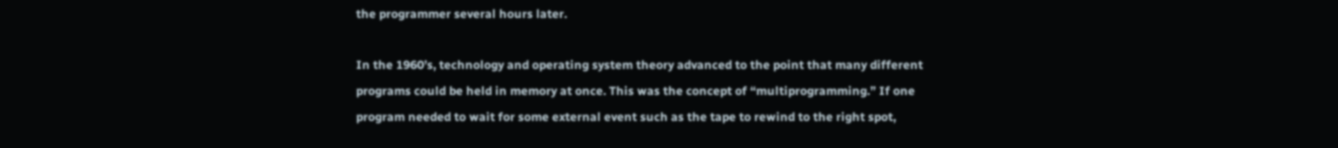the programmer several hours later.

In the 1960’s, technology and operating system theory advanced to the point that many different programs could be held in memory at once. This was the concept of “multiprogramming.” If one program needed to wait for some external event such as the tape to rewind to the right spot,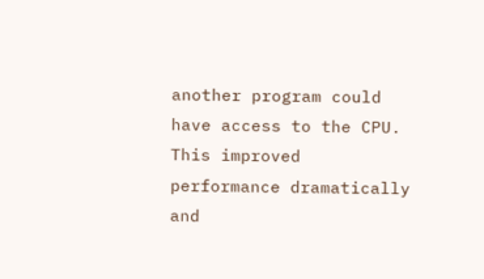another program could have access to the CPU. This improved performance dramatically and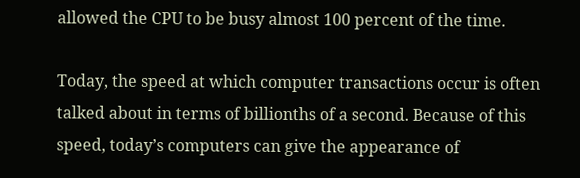allowed the CPU to be busy almost 100 percent of the time.

Today, the speed at which computer transactions occur is often talked about in terms of billionths of a second. Because of this speed, today’s computers can give the appearance of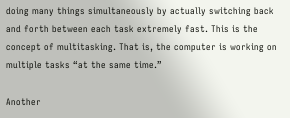doing many things simultaneously by actually switching back and forth between each task extremely fast. This is the concept of multitasking. That is, the computer is working on multiple tasks “at the same time.”

Another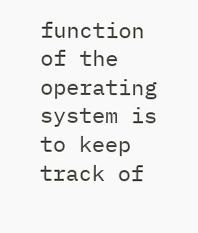function of the operating system is to keep track of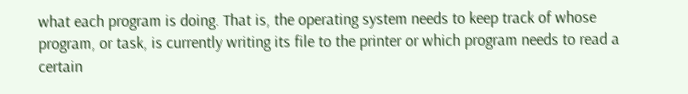what each program is doing. That is, the operating system needs to keep track of whose program, or task, is currently writing its file to the printer or which program needs to read a certain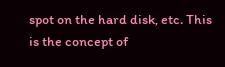spot on the hard disk, etc. This is the concept of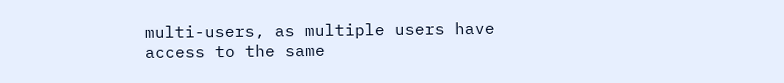multi-users, as multiple users have access to the same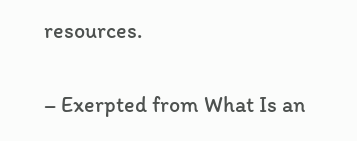resources.

– Exerpted from What Is an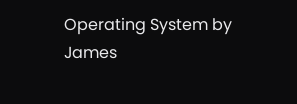Operating System by James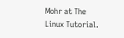Mohr at The Linux Tutorial.